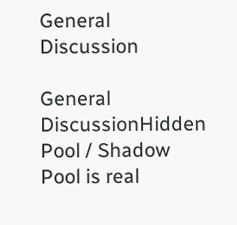General Discussion

General DiscussionHidden Pool / Shadow Pool is real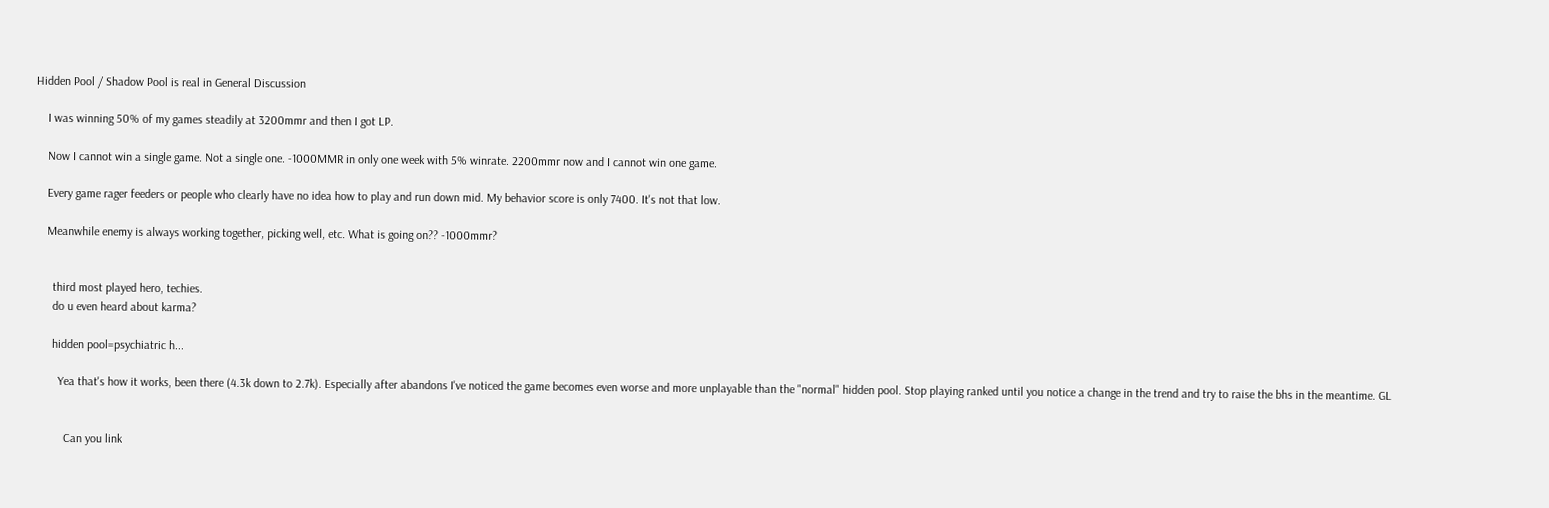Hidden Pool / Shadow Pool is real in General Discussion

    I was winning 50% of my games steadily at 3200mmr and then I got LP.

    Now I cannot win a single game. Not a single one. -1000MMR in only one week with 5% winrate. 2200mmr now and I cannot win one game.

    Every game rager feeders or people who clearly have no idea how to play and run down mid. My behavior score is only 7400. It's not that low.

    Meanwhile enemy is always working together, picking well, etc. What is going on?? -1000mmr?


      third most played hero, techies.
      do u even heard about karma?

      hidden pool=psychiatric h...

        Yea that's how it works, been there (4.3k down to 2.7k). Especially after abandons I've noticed the game becomes even worse and more unplayable than the "normal" hidden pool. Stop playing ranked until you notice a change in the trend and try to raise the bhs in the meantime. GL


          Can you link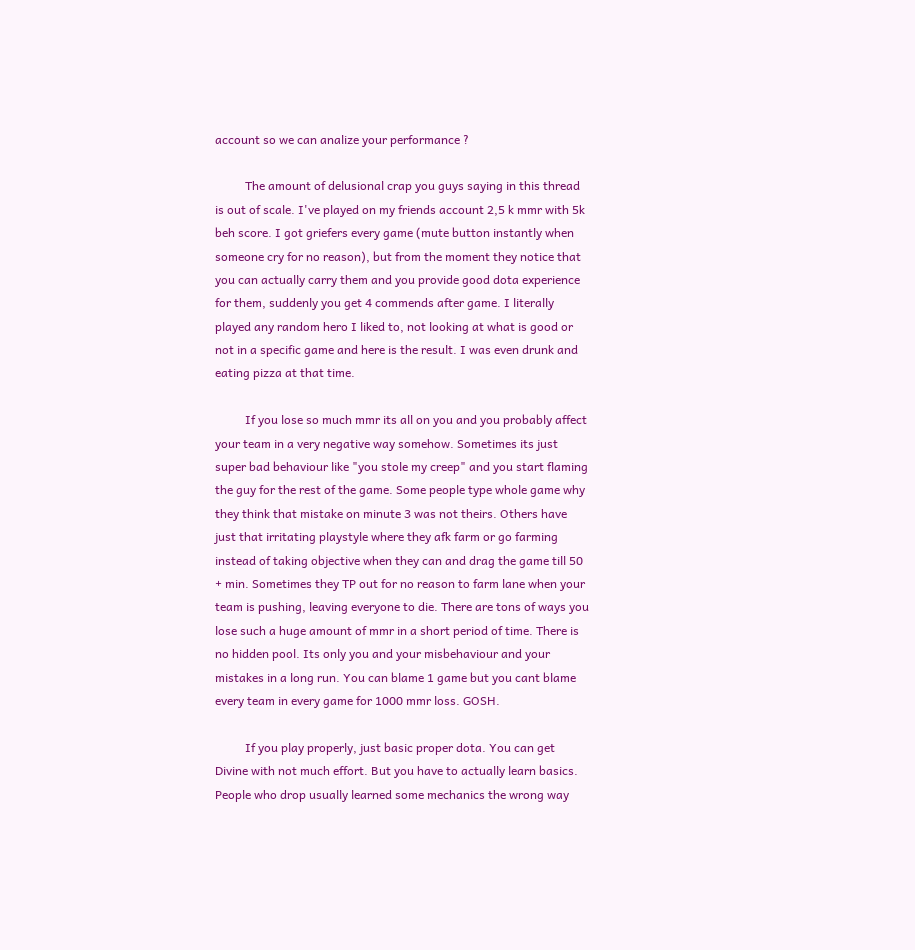account so we can analize your performance ?

          The amount of delusional crap you guys saying in this thread is out of scale. I've played on my friends account 2,5 k mmr with 5k beh score. I got griefers every game (mute button instantly when someone cry for no reason), but from the moment they notice that you can actually carry them and you provide good dota experience for them, suddenly you get 4 commends after game. I literally played any random hero I liked to, not looking at what is good or not in a specific game and here is the result. I was even drunk and eating pizza at that time.

          If you lose so much mmr its all on you and you probably affect your team in a very negative way somehow. Sometimes its just super bad behaviour like "you stole my creep" and you start flaming the guy for the rest of the game. Some people type whole game why they think that mistake on minute 3 was not theirs. Others have just that irritating playstyle where they afk farm or go farming instead of taking objective when they can and drag the game till 50 + min. Sometimes they TP out for no reason to farm lane when your team is pushing, leaving everyone to die. There are tons of ways you lose such a huge amount of mmr in a short period of time. There is no hidden pool. Its only you and your misbehaviour and your mistakes in a long run. You can blame 1 game but you cant blame every team in every game for 1000 mmr loss. GOSH.

          If you play properly, just basic proper dota. You can get Divine with not much effort. But you have to actually learn basics. People who drop usually learned some mechanics the wrong way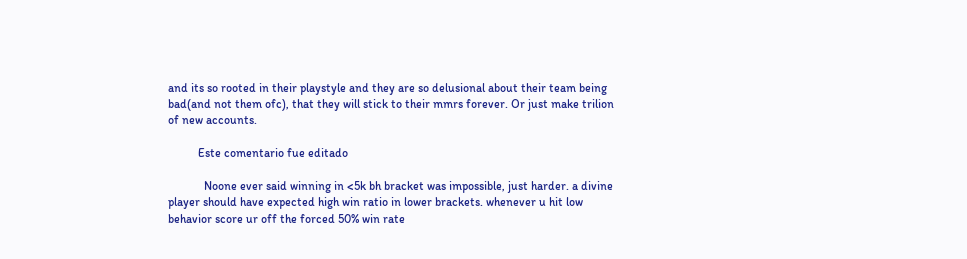and its so rooted in their playstyle and they are so delusional about their team being bad(and not them ofc), that they will stick to their mmrs forever. Or just make trilion of new accounts.

          Este comentario fue editado

            Noone ever said winning in <5k bh bracket was impossible, just harder. a divine player should have expected high win ratio in lower brackets. whenever u hit low behavior score ur off the forced 50% win rate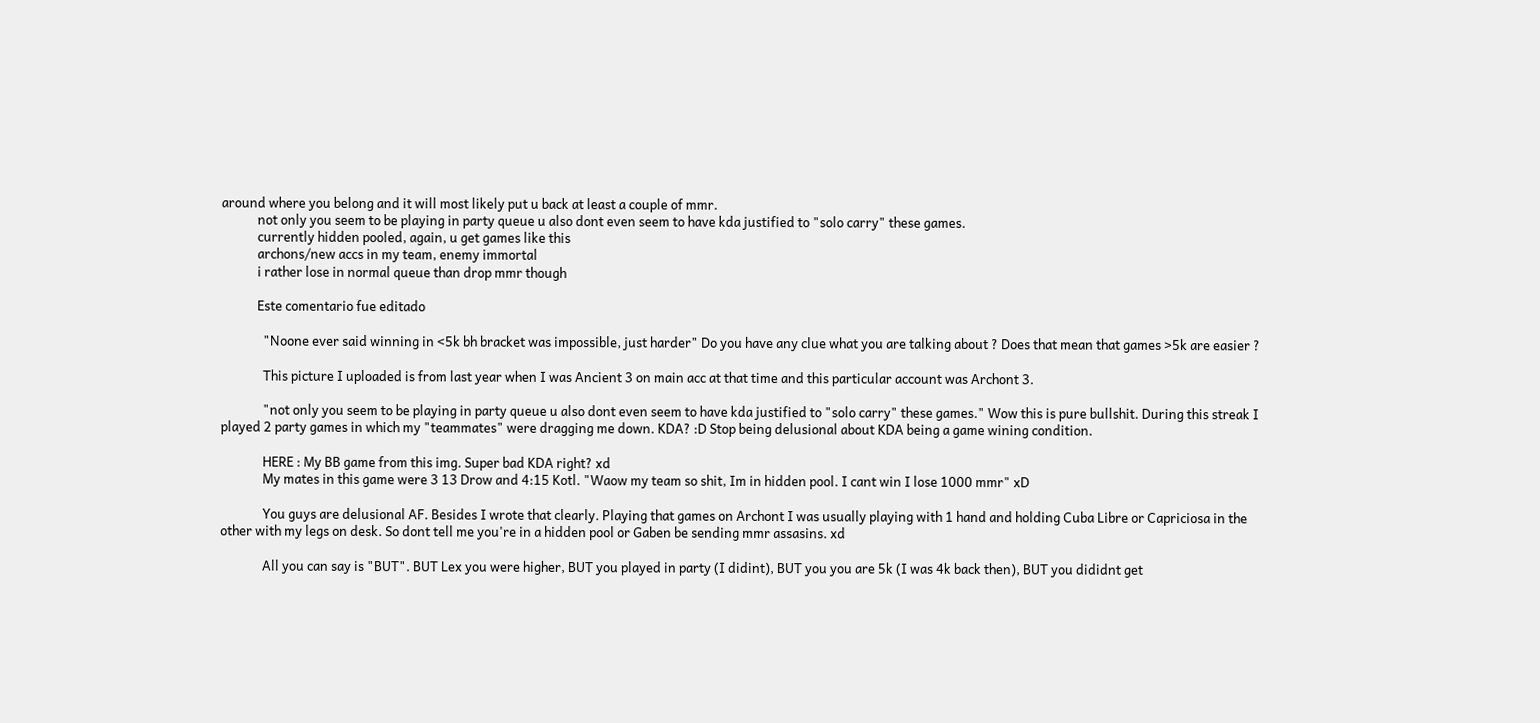around where you belong and it will most likely put u back at least a couple of mmr.
            not only you seem to be playing in party queue u also dont even seem to have kda justified to "solo carry" these games.
            currently hidden pooled, again, u get games like this
            archons/new accs in my team, enemy immortal
            i rather lose in normal queue than drop mmr though

            Este comentario fue editado

              "Noone ever said winning in <5k bh bracket was impossible, just harder" Do you have any clue what you are talking about ? Does that mean that games >5k are easier ?

              This picture I uploaded is from last year when I was Ancient 3 on main acc at that time and this particular account was Archont 3.

              "not only you seem to be playing in party queue u also dont even seem to have kda justified to "solo carry" these games." Wow this is pure bullshit. During this streak I played 2 party games in which my "teammates" were dragging me down. KDA? :D Stop being delusional about KDA being a game wining condition.

              HERE : My BB game from this img. Super bad KDA right? xd
              My mates in this game were 3 13 Drow and 4:15 Kotl. "Waow my team so shit, Im in hidden pool. I cant win I lose 1000 mmr" xD

              You guys are delusional AF. Besides I wrote that clearly. Playing that games on Archont I was usually playing with 1 hand and holding Cuba Libre or Capriciosa in the other with my legs on desk. So dont tell me you're in a hidden pool or Gaben be sending mmr assasins. xd

              All you can say is "BUT". BUT Lex you were higher, BUT you played in party (I didint), BUT you you are 5k (I was 4k back then), BUT you dididnt get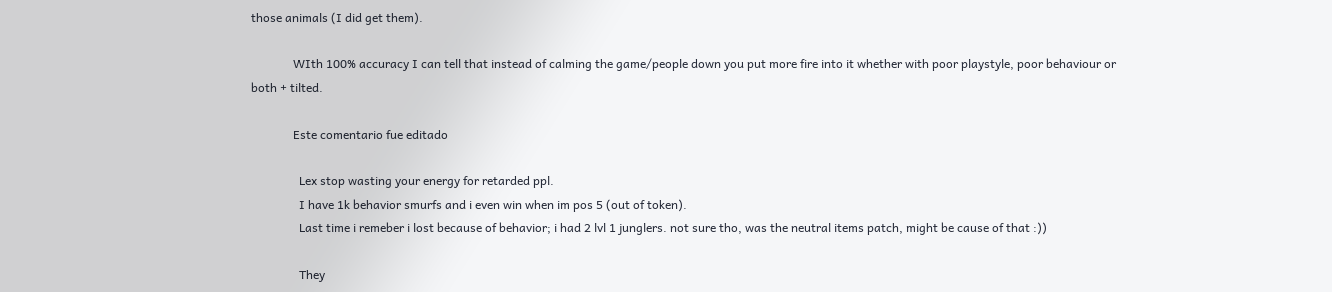those animals (I did get them).

              WIth 100% accuracy I can tell that instead of calming the game/people down you put more fire into it whether with poor playstyle, poor behaviour or both + tilted.

              Este comentario fue editado

                Lex stop wasting your energy for retarded ppl.
                I have 1k behavior smurfs and i even win when im pos 5 (out of token).
                Last time i remeber i lost because of behavior; i had 2 lvl 1 junglers. not sure tho, was the neutral items patch, might be cause of that :))

                They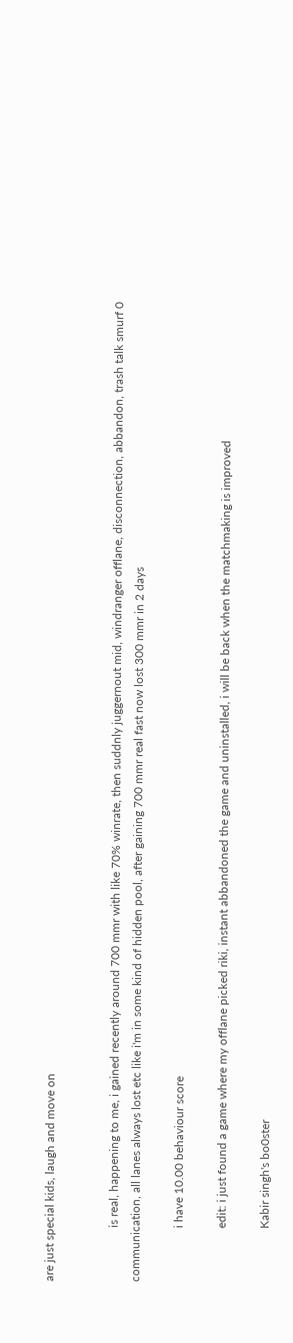are just special kids, laugh and move on


                  is real, happening to me, i gained recently around 700 mmr with like 70% winrate, then suddnly juggernout mid, windranger offlane, disconnection, abbandon, trash talk smurf 0 communication, all lanes always lost etc like i'm in some kind of hidden pool, after gaining 700 mmr real fast now lost 300 mmr in 2 days

                  i have 10.00 behaviour score

                  edit: i just found a game where my offlane picked riki, instant abbandoned the game and uninstalled, i will be back when the matchmaking is improved

                  Kabir singh's bo0ster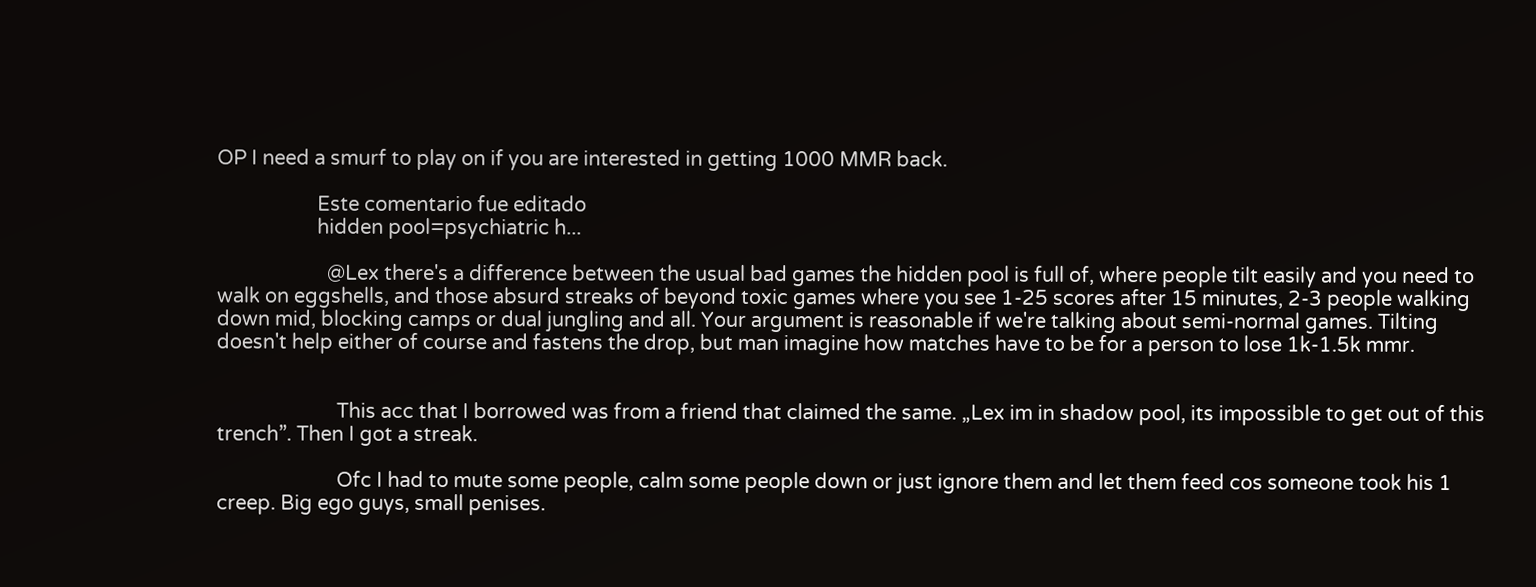OP I need a smurf to play on if you are interested in getting 1000 MMR back.

                    Este comentario fue editado
                    hidden pool=psychiatric h...

                      @Lex there's a difference between the usual bad games the hidden pool is full of, where people tilt easily and you need to walk on eggshells, and those absurd streaks of beyond toxic games where you see 1-25 scores after 15 minutes, 2-3 people walking down mid, blocking camps or dual jungling and all. Your argument is reasonable if we're talking about semi-normal games. Tilting doesn't help either of course and fastens the drop, but man imagine how matches have to be for a person to lose 1k-1.5k mmr.


                        This acc that I borrowed was from a friend that claimed the same. „Lex im in shadow pool, its impossible to get out of this trench”. Then I got a streak.

                        Ofc I had to mute some people, calm some people down or just ignore them and let them feed cos someone took his 1 creep. Big ego guys, small penises.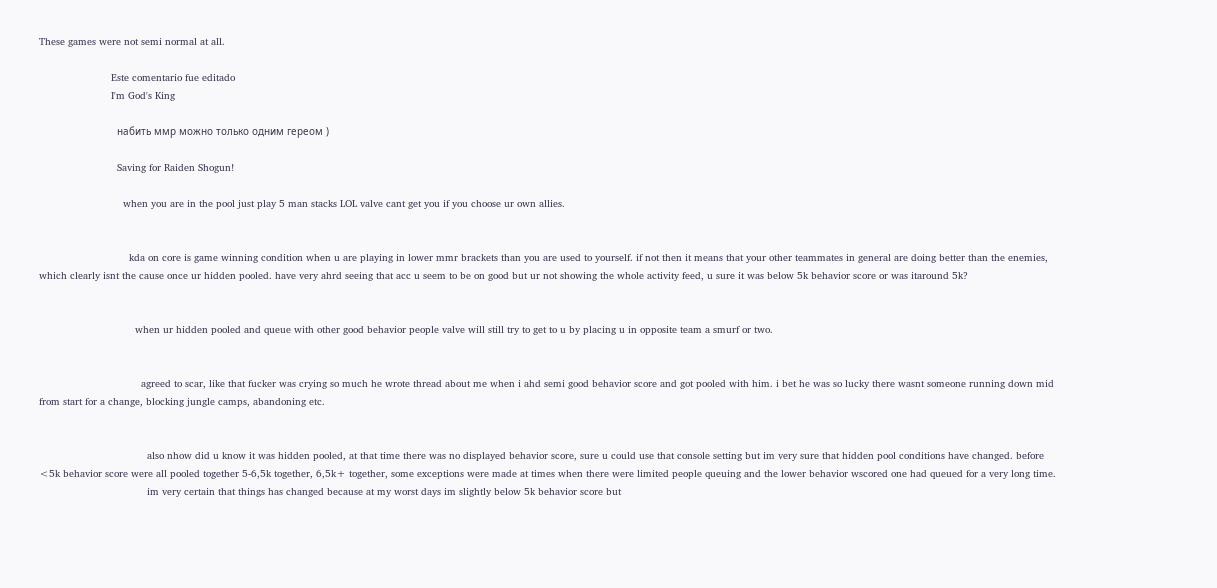These games were not semi normal at all.

                        Este comentario fue editado
                        I'm God's King

                          набить ммр можно только одним гереом )

                          Saving for Raiden Shogun!

                            when you are in the pool just play 5 man stacks LOL valve cant get you if you choose ur own allies.


                              kda on core is game winning condition when u are playing in lower mmr brackets than you are used to yourself. if not then it means that your other teammates in general are doing better than the enemies, which clearly isnt the cause once ur hidden pooled. have very ahrd seeing that acc u seem to be on good but ur not showing the whole activity feed, u sure it was below 5k behavior score or was itaround 5k?


                                when ur hidden pooled and queue with other good behavior people valve will still try to get to u by placing u in opposite team a smurf or two.


                                  agreed to scar, like that fucker was crying so much he wrote thread about me when i ahd semi good behavior score and got pooled with him. i bet he was so lucky there wasnt someone running down mid from start for a change, blocking jungle camps, abandoning etc.


                                    also nhow did u know it was hidden pooled, at that time there was no displayed behavior score, sure u could use that console setting but im very sure that hidden pool conditions have changed. before <5k behavior score were all pooled together 5-6,5k together, 6,5k+ together, some exceptions were made at times when there were limited people queuing and the lower behavior wscored one had queued for a very long time.
                                    im very certain that things has changed because at my worst days im slightly below 5k behavior score but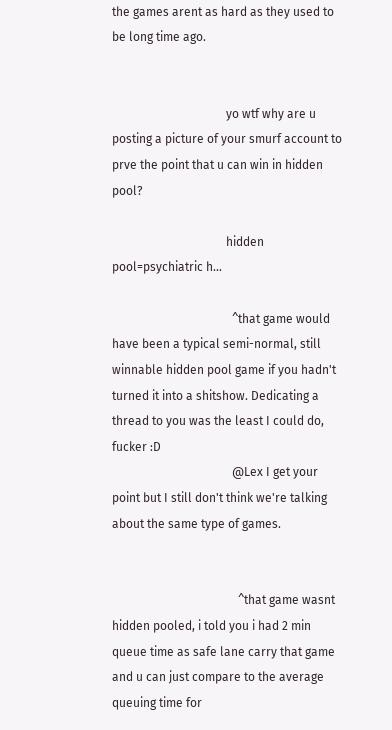the games arent as hard as they used to be long time ago.


                                      yo wtf why are u posting a picture of your smurf account to prve the point that u can win in hidden pool?

                                      hidden pool=psychiatric h...

                                        ^that game would have been a typical semi-normal, still winnable hidden pool game if you hadn't turned it into a shitshow. Dedicating a thread to you was the least I could do, fucker :D
                                        @Lex I get your point but I still don't think we're talking about the same type of games.


                                          ^that game wasnt hidden pooled, i told you i had 2 min queue time as safe lane carry that game and u can just compare to the average queuing time for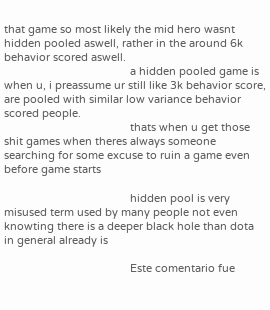that game so most likely the mid hero wasnt hidden pooled aswell, rather in the around 6k behavior scored aswell.
                                          a hidden pooled game is when u, i preassume ur still like 3k behavior score, are pooled with similar low variance behavior scored people.
                                          thats when u get those shit games when theres always someone searching for some excuse to ruin a game even before game starts

                                          hidden pool is very misused term used by many people not even knowting there is a deeper black hole than dota in general already is

                                          Este comentario fue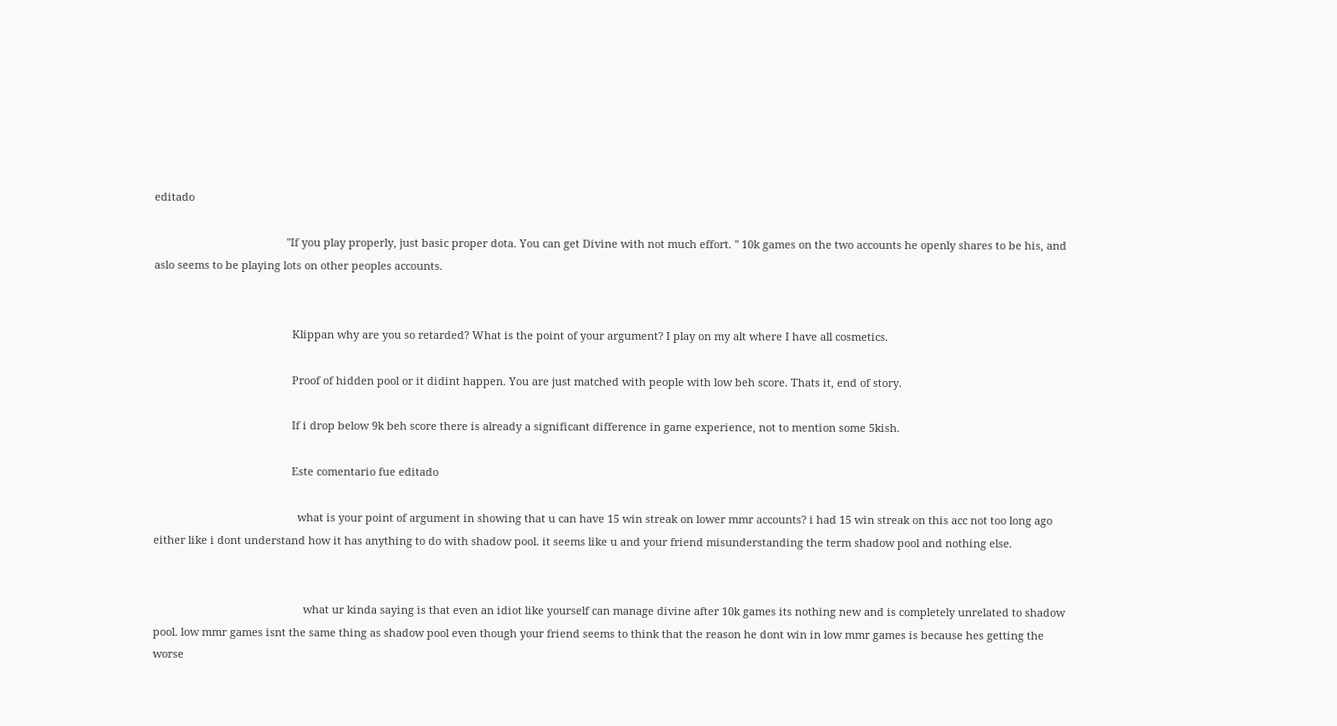editado

                                            "If you play properly, just basic proper dota. You can get Divine with not much effort. " 10k games on the two accounts he openly shares to be his, and aslo seems to be playing lots on other peoples accounts.


                                              Klippan why are you so retarded? What is the point of your argument? I play on my alt where I have all cosmetics.

                                              Proof of hidden pool or it didint happen. You are just matched with people with low beh score. Thats it, end of story.

                                              If i drop below 9k beh score there is already a significant difference in game experience, not to mention some 5kish.

                                              Este comentario fue editado

                                                what is your point of argument in showing that u can have 15 win streak on lower mmr accounts? i had 15 win streak on this acc not too long ago either like i dont understand how it has anything to do with shadow pool. it seems like u and your friend misunderstanding the term shadow pool and nothing else.


                                                  what ur kinda saying is that even an idiot like yourself can manage divine after 10k games its nothing new and is completely unrelated to shadow pool. low mmr games isnt the same thing as shadow pool even though your friend seems to think that the reason he dont win in low mmr games is because hes getting the worse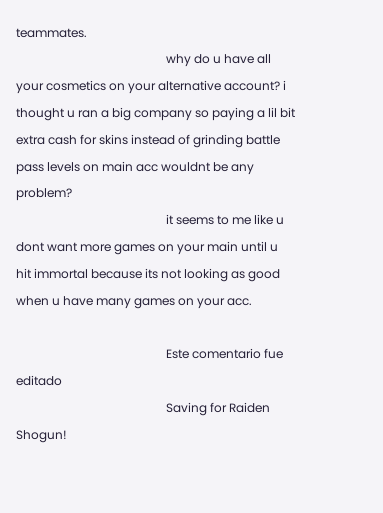teammates.
                                                  why do u have all your cosmetics on your alternative account? i thought u ran a big company so paying a lil bit extra cash for skins instead of grinding battle pass levels on main acc wouldnt be any problem?
                                                  it seems to me like u dont want more games on your main until u hit immortal because its not looking as good when u have many games on your acc.

                                                  Este comentario fue editado
                                                  Saving for Raiden Shogun!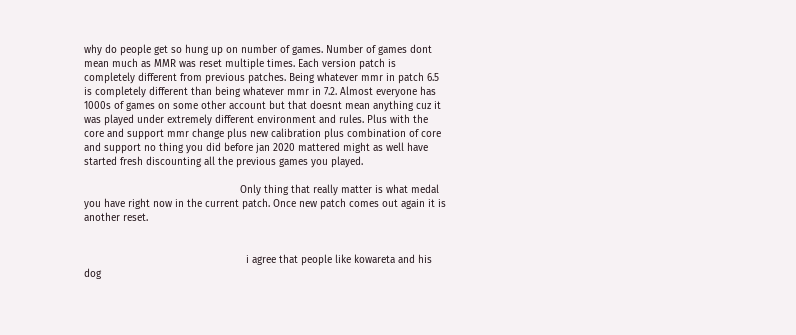why do people get so hung up on number of games. Number of games dont mean much as MMR was reset multiple times. Each version patch is completely different from previous patches. Being whatever mmr in patch 6.5 is completely different than being whatever mmr in 7.2. Almost everyone has 1000s of games on some other account but that doesnt mean anything cuz it was played under extremely different environment and rules. Plus with the core and support mmr change plus new calibration plus combination of core and support no thing you did before jan 2020 mattered might as well have started fresh discounting all the previous games you played.

                                                    Only thing that really matter is what medal you have right now in the current patch. Once new patch comes out again it is another reset.


                                                      i agree that people like kowareta and his dog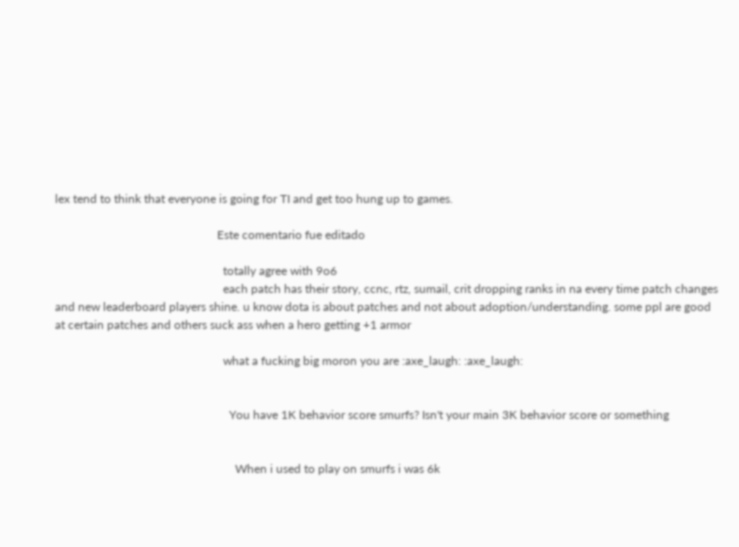lex tend to think that everyone is going for TI and get too hung up to games.

                                                      Este comentario fue editado

                                                        totally agree with 9o6
                                                        each patch has their story, ccnc, rtz, sumail, crit dropping ranks in na every time patch changes and new leaderboard players shine. u know dota is about patches and not about adoption/understanding. some ppl are good at certain patches and others suck ass when a hero getting +1 armor

                                                        what a fucking big moron you are :axe_laugh: :axe_laugh:


                                                          You have 1K behavior score smurfs? Isn't your main 3K behavior score or something


                                                            When i used to play on smurfs i was 6k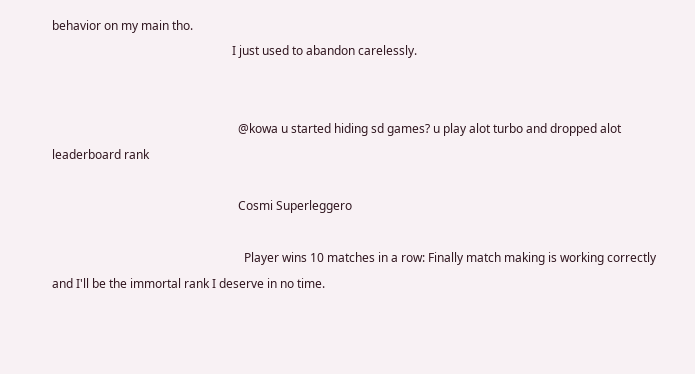behavior on my main tho.
                                                            I just used to abandon carelessly.


                                                              @kowa u started hiding sd games? u play alot turbo and dropped alot leaderboard rank

                                                              Cosmi Superleggero

                                                                Player wins 10 matches in a row: Finally match making is working correctly and I'll be the immortal rank I deserve in no time.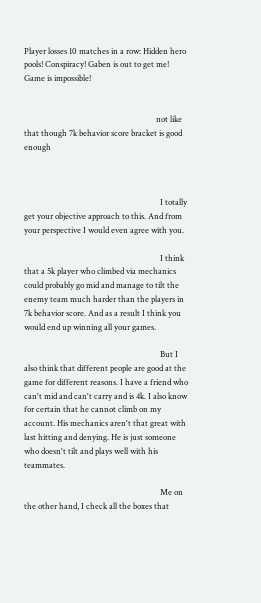Player losses 10 matches in a row: Hidden hero pools! Conspiracy! Gaben is out to get me! Game is impossible!


                                                                  not like that though 7k behavior score bracket is good enough



                                                                    I totally get your objective approach to this. And from your perspective I would even agree with you.

                                                                    I think that a 5k player who climbed via mechanics could probably go mid and manage to tilt the enemy team much harder than the players in 7k behavior score. And as a result I think you would end up winning all your games.

                                                                    But I also think that different people are good at the game for different reasons. I have a friend who can't mid and can't carry and is 4k. I also know for certain that he cannot climb on my account. His mechanics aren't that great with last hitting and denying. He is just someone who doesn't tilt and plays well with his teammates.

                                                                    Me on the other hand, I check all the boxes that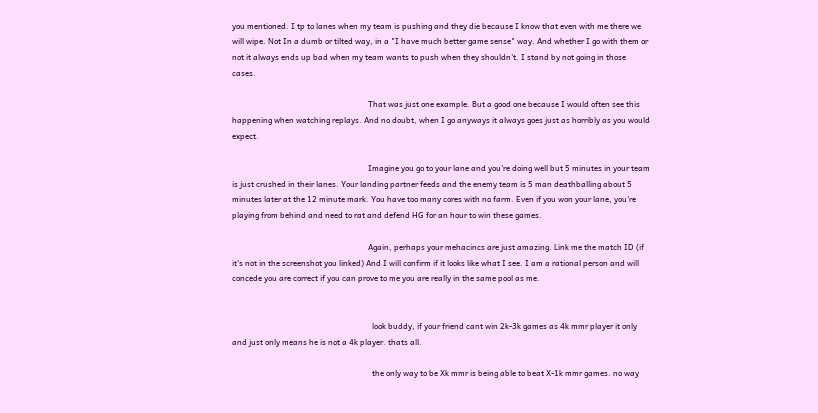you mentioned. I tp to lanes when my team is pushing and they die because I know that even with me there we will wipe. Not In a dumb or tilted way, in a "I have much better game sense" way. And whether I go with them or not it always ends up bad when my team wants to push when they shouldn't. I stand by not going in those cases.

                                                                    That was just one example. But a good one because I would often see this happening when watching replays. And no doubt, when I go anyways it always goes just as horribly as you would expect.

                                                                    Imagine you go to your lane and you're doing well but 5 minutes in your team is just crushed in their lanes. Your landing partner feeds and the enemy team is 5 man deathballing about 5 minutes later at the 12 minute mark. You have too many cores with no farm. Even if you won your lane, you're playing from behind and need to rat and defend HG for an hour to win these games.

                                                                    Again, perhaps your mehacincs are just amazing. Link me the match ID (if it's not in the screenshot you linked) And I will confirm if it looks like what I see. I am a rational person and will concede you are correct if you can prove to me you are really in the same pool as me.


                                                                      look buddy, if your friend cant win 2k-3k games as 4k mmr player it only and just only means he is not a 4k player. thats all.

                                                                      the only way to be Xk mmr is being able to beat X-1k mmr games. no way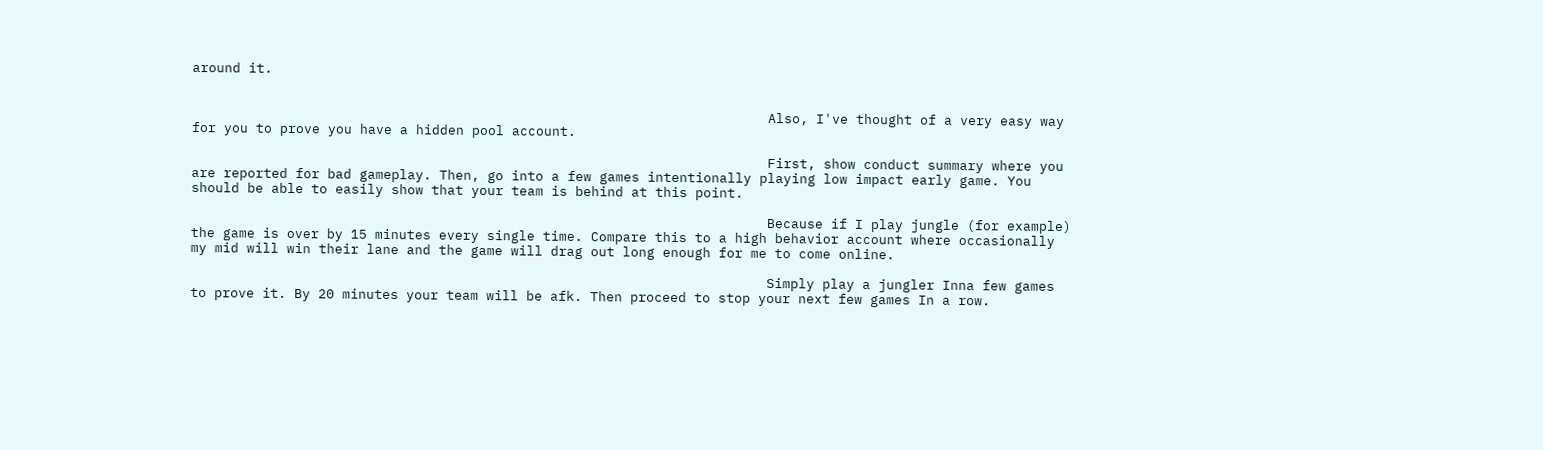around it.


                                                                        Also, I've thought of a very easy way for you to prove you have a hidden pool account.

                                                                        First, show conduct summary where you are reported for bad gameplay. Then, go into a few games intentionally playing low impact early game. You should be able to easily show that your team is behind at this point.

                                                                        Because if I play jungle (for example) the game is over by 15 minutes every single time. Compare this to a high behavior account where occasionally my mid will win their lane and the game will drag out long enough for me to come online.

                                                                        Simply play a jungler Inna few games to prove it. By 20 minutes your team will be afk. Then proceed to stop your next few games In a row.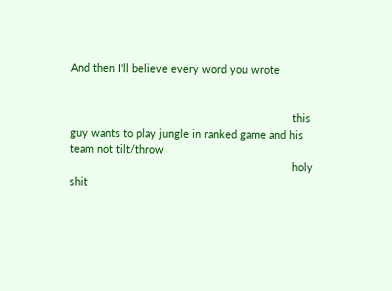And then I'll believe every word you wrote


                                                                          this guy wants to play jungle in ranked game and his team not tilt/throw
                                                                          holy shit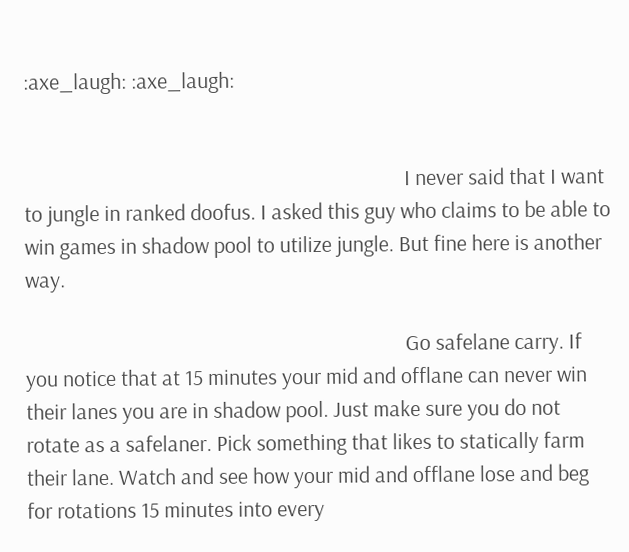:axe_laugh: :axe_laugh:


                                                                            I never said that I want to jungle in ranked doofus. I asked this guy who claims to be able to win games in shadow pool to utilize jungle. But fine here is another way.

                                                                            Go safelane carry. If you notice that at 15 minutes your mid and offlane can never win their lanes you are in shadow pool. Just make sure you do not rotate as a safelaner. Pick something that likes to statically farm their lane. Watch and see how your mid and offlane lose and beg for rotations 15 minutes into every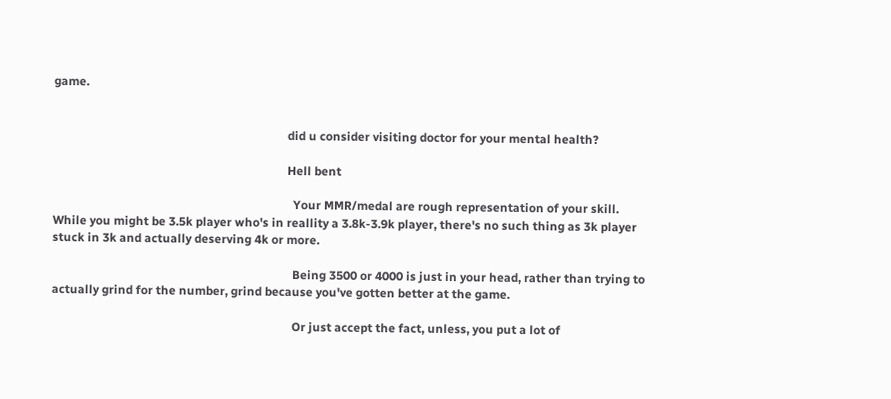game.


                                                                              did u consider visiting doctor for your mental health?

                                                                              Hell bent

                                                                                Your MMR/medal are rough representation of your skill. While you might be 3.5k player who's in reallity a 3.8k-3.9k player, there's no such thing as 3k player stuck in 3k and actually deserving 4k or more.

                                                                                Being 3500 or 4000 is just in your head, rather than trying to actually grind for the number, grind because you've gotten better at the game.

                                                                                Or just accept the fact, unless, you put a lot of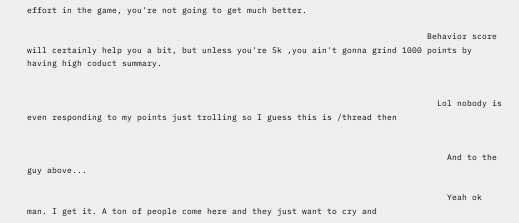effort in the game, you're not going to get much better.

                                                                                Behavior score will certainly help you a bit, but unless you're 5k ,you ain't gonna grind 1000 points by having high coduct summary.


                                                                                  Lol nobody is even responding to my points just trolling so I guess this is /thread then


                                                                                    And to the guy above...

                                                                                    Yeah ok man. I get it. A ton of people come here and they just want to cry and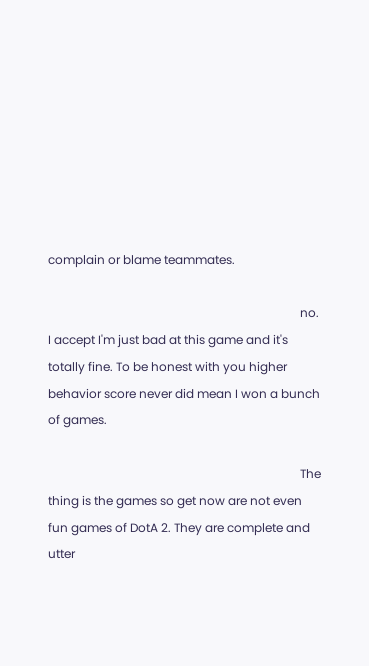complain or blame teammates.

                                                                                    no. I accept I'm just bad at this game and it's totally fine. To be honest with you higher behavior score never did mean I won a bunch of games.

                                                                                    The thing is the games so get now are not even fun games of DotA 2. They are complete and utter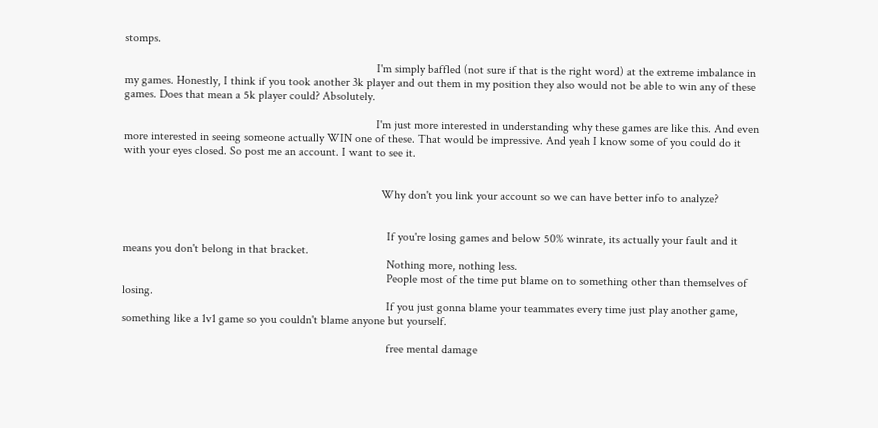stomps.

                                                                                    I'm simply baffled (not sure if that is the right word) at the extreme imbalance in my games. Honestly, I think if you took another 3k player and out them in my position they also would not be able to win any of these games. Does that mean a 5k player could? Absolutely.

                                                                                    I'm just more interested in understanding why these games are like this. And even more interested in seeing someone actually WIN one of these. That would be impressive. And yeah I know some of you could do it with your eyes closed. So post me an account. I want to see it.


                                                                                      Why don't you link your account so we can have better info to analyze?


                                                                                        If you're losing games and below 50% winrate, its actually your fault and it means you don't belong in that bracket.
                                                                                        Nothing more, nothing less.
                                                                                        People most of the time put blame on to something other than themselves of losing.
                                                                                        If you just gonna blame your teammates every time just play another game, something like a 1v1 game so you couldn't blame anyone but yourself.

                                                                                        free mental damage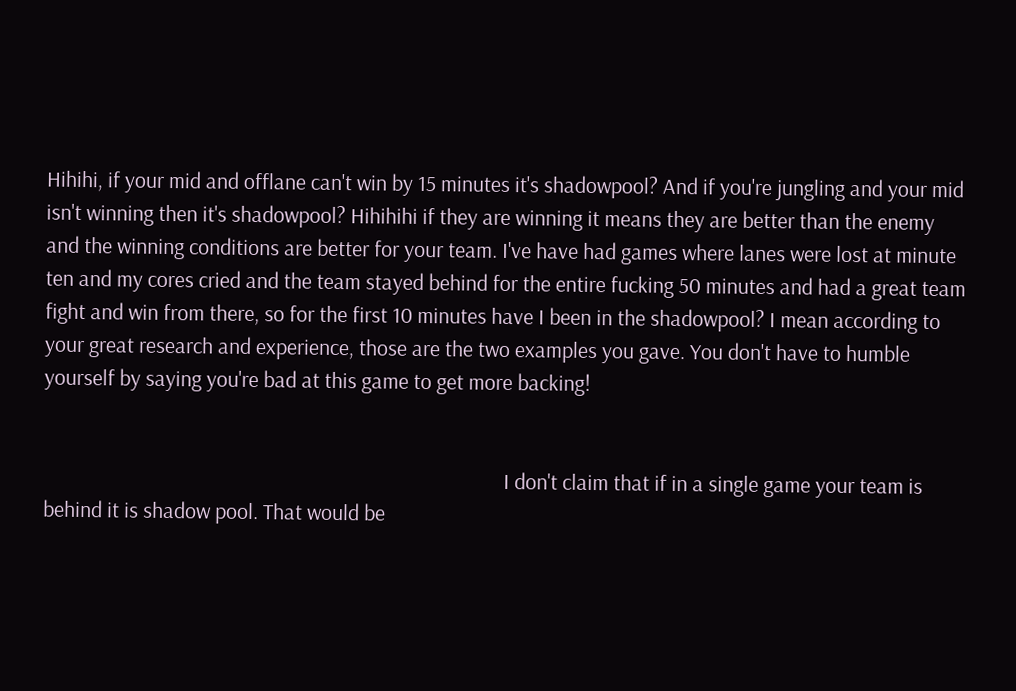Hihihi, if your mid and offlane can't win by 15 minutes it's shadowpool? And if you're jungling and your mid isn't winning then it's shadowpool? Hihihihi if they are winning it means they are better than the enemy and the winning conditions are better for your team. I've have had games where lanes were lost at minute ten and my cores cried and the team stayed behind for the entire fucking 50 minutes and had a great team fight and win from there, so for the first 10 minutes have I been in the shadowpool? I mean according to your great research and experience, those are the two examples you gave. You don't have to humble yourself by saying you're bad at this game to get more backing!


                                                                                            I don't claim that if in a single game your team is behind it is shadow pool. That would be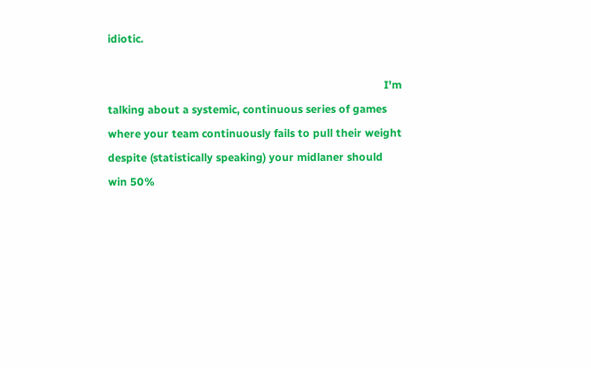idiotic.

                                                                                            I'm talking about a systemic, continuous series of games where your team continuously fails to pull their weight despite (statistically speaking) your midlaner should win 50%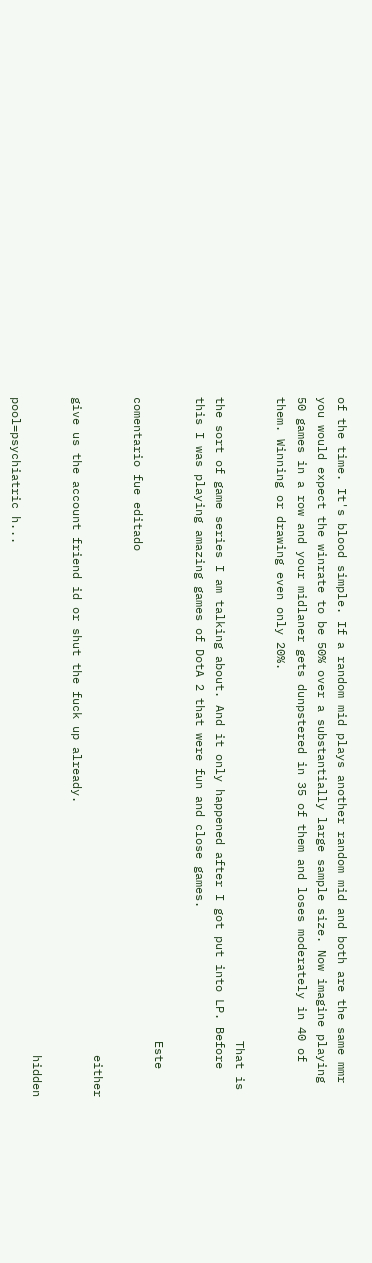of the time. It's blood simple. If a random mid plays another random mid and both are the same mmr you would expect the winrate to be 50% over a substantially large sample size. Now imagine playing 50 games in a row and your midlaner gets dunpstered in 35 of them and loses moderately in 40 of them. Winning or drawing even only 20%.

                                                                                            That is the sort of game series I am talking about. And it only happened after I got put into LP. Before this I was playing amazing games of DotA 2 that were fun and close games.

                                                                                            Este comentario fue editado

                                                                                              either give us the account friend id or shut the fuck up already.

                                                                                              hidden pool=psychiatric h...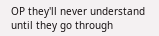OP they'll never understand until they go through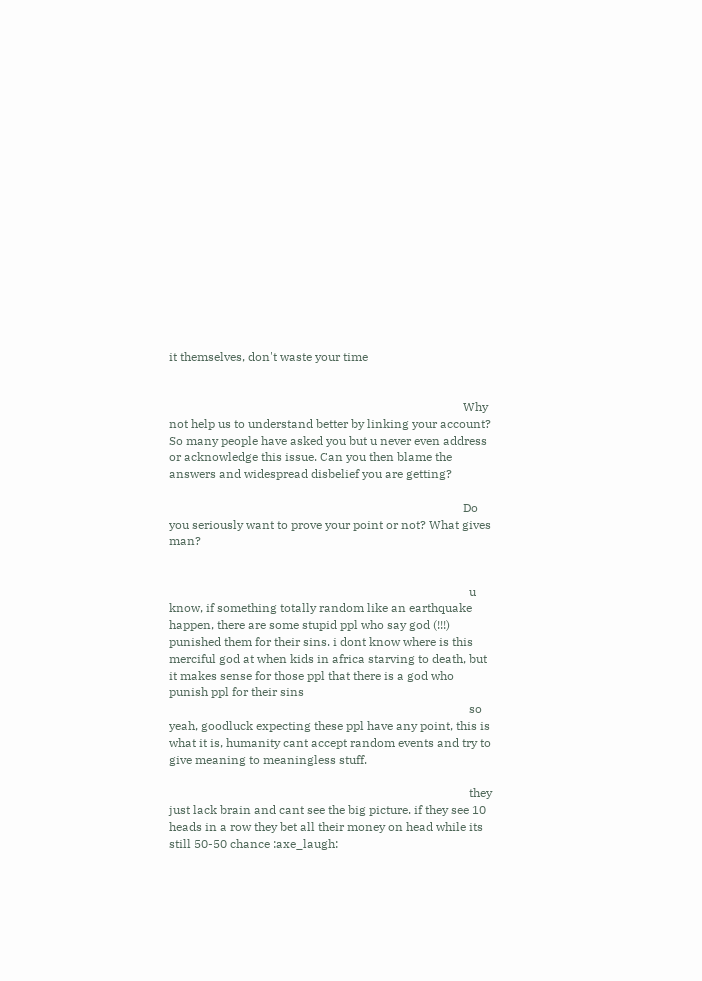it themselves, don't waste your time


                                                                                                  Why not help us to understand better by linking your account? So many people have asked you but u never even address or acknowledge this issue. Can you then blame the answers and widespread disbelief you are getting?

                                                                                                  Do you seriously want to prove your point or not? What gives man?


                                                                                                    u know, if something totally random like an earthquake happen, there are some stupid ppl who say god (!!!) punished them for their sins. i dont know where is this merciful god at when kids in africa starving to death, but it makes sense for those ppl that there is a god who punish ppl for their sins
                                                                                                    so yeah, goodluck expecting these ppl have any point, this is what it is, humanity cant accept random events and try to give meaning to meaningless stuff.

                                                                                                    they just lack brain and cant see the big picture. if they see 10 heads in a row they bet all their money on head while its still 50-50 chance :axe_laugh: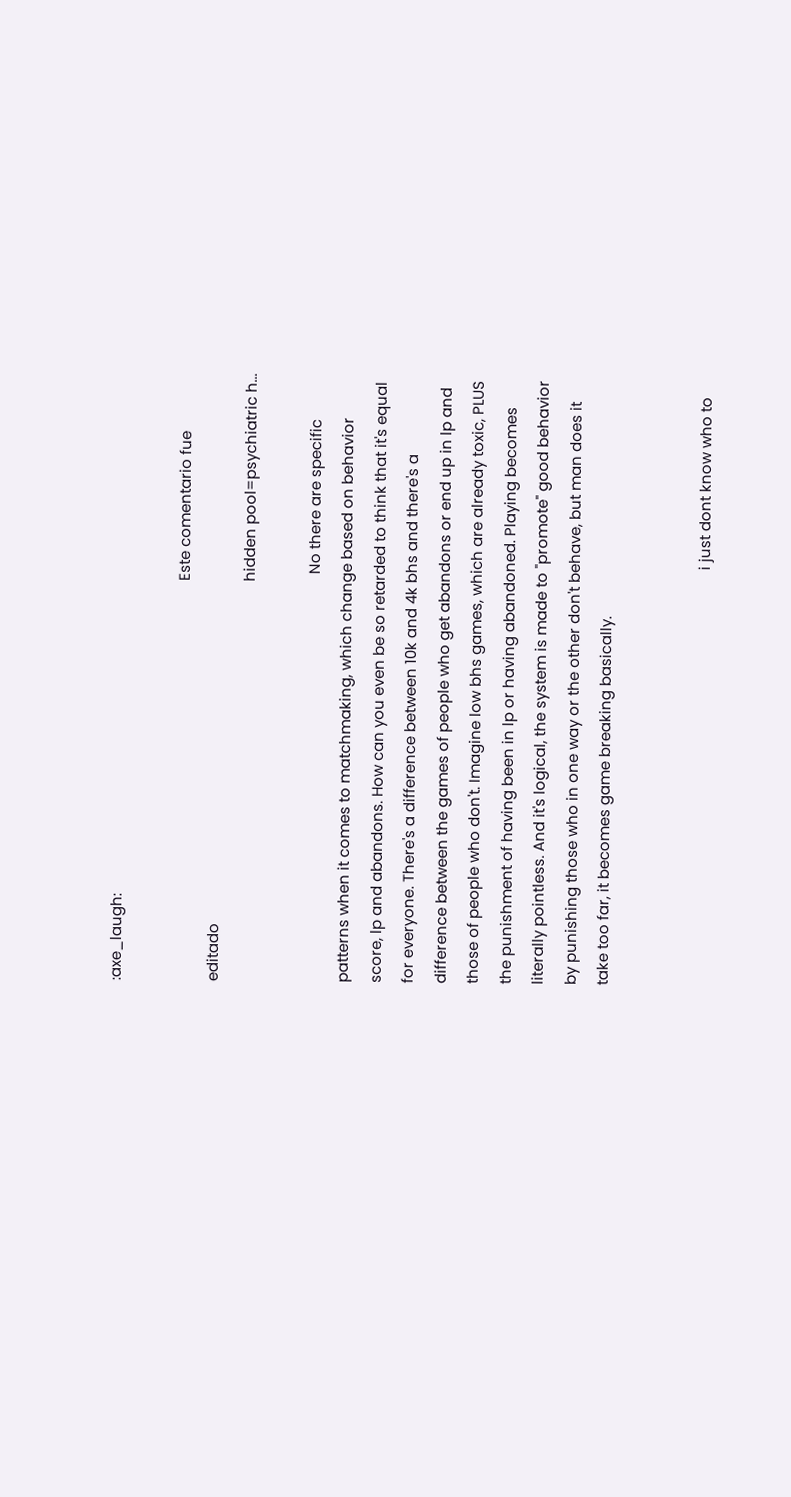:axe_laugh:

                                                                                                    Este comentario fue editado
                                                                                                    hidden pool=psychiatric h...

                                                                                                      No there are specific patterns when it comes to matchmaking, which change based on behavior score, lp and abandons. How can you even be so retarded to think that it's equal for everyone. There's a difference between 10k and 4k bhs and there's a difference between the games of people who get abandons or end up in lp and those of people who don't. Imagine low bhs games, which are already toxic, PLUS the punishment of having been in lp or having abandoned. Playing becomes literally pointless. And it's logical, the system is made to "promote" good behavior by punishing those who in one way or the other don't behave, but man does it take too far, it becomes game breaking basically.


                                                                                                        i just dont know who to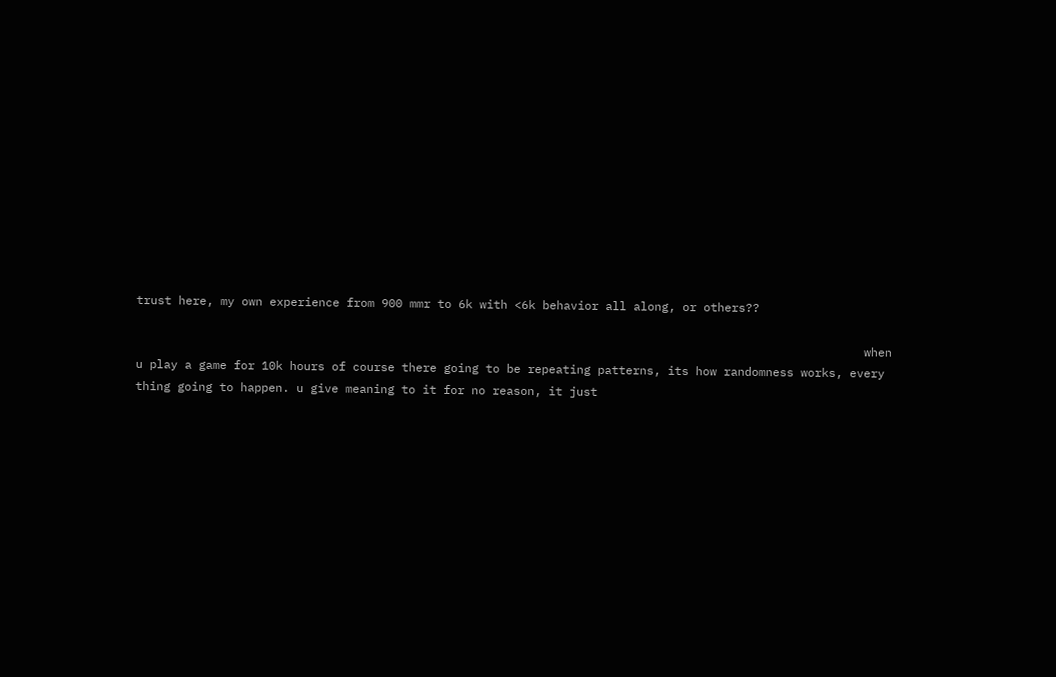trust here, my own experience from 900 mmr to 6k with <6k behavior all along, or others??

                                                                                                        when u play a game for 10k hours of course there going to be repeating patterns, its how randomness works, every thing going to happen. u give meaning to it for no reason, it just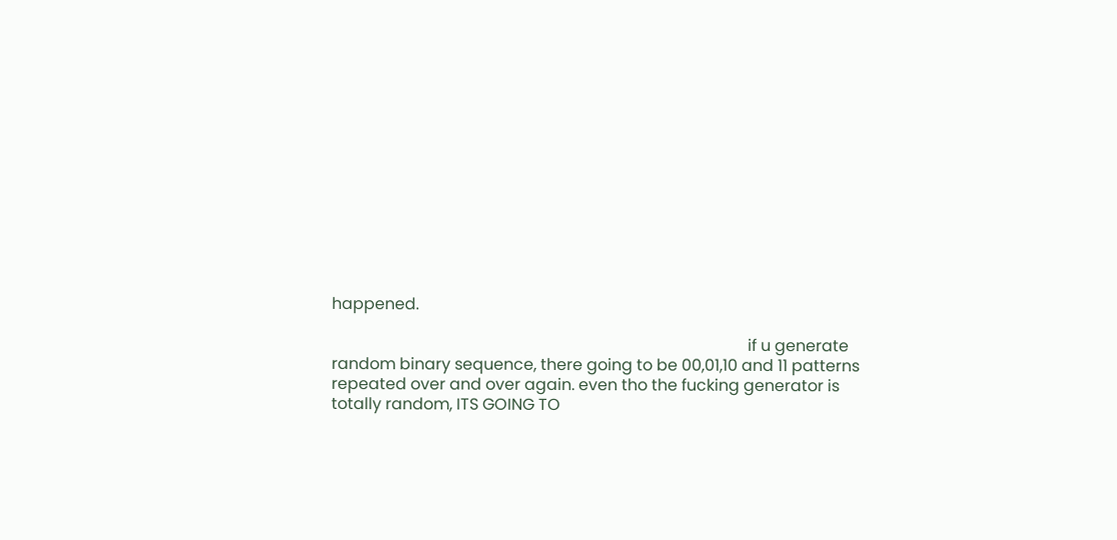happened.

                                                                                                        if u generate random binary sequence, there going to be 00,01,10 and 11 patterns repeated over and over again. even tho the fucking generator is totally random, ITS GOING TO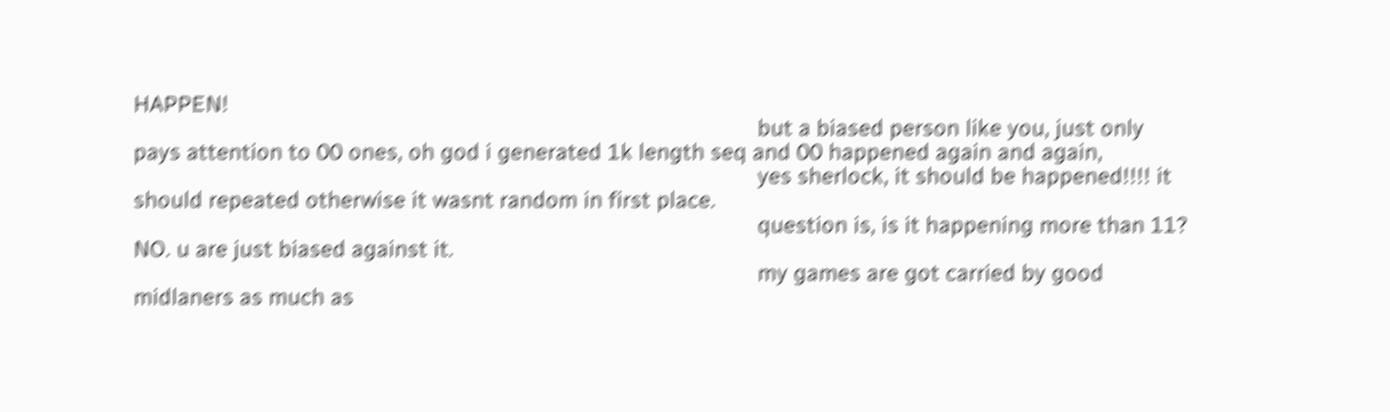HAPPEN!
                                                                                                        but a biased person like you, just only pays attention to 00 ones, oh god i generated 1k length seq and 00 happened again and again,
                                                                                                        yes sherlock, it should be happened!!!! it should repeated otherwise it wasnt random in first place.
                                                                                                        question is, is it happening more than 11? NO. u are just biased against it.
                                                                                                        my games are got carried by good midlaners as much as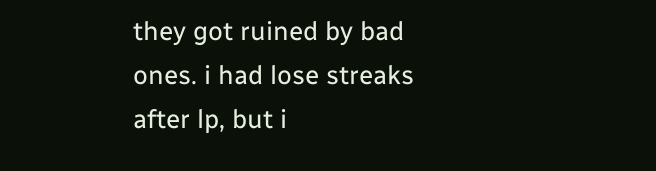they got ruined by bad ones. i had lose streaks after lp, but i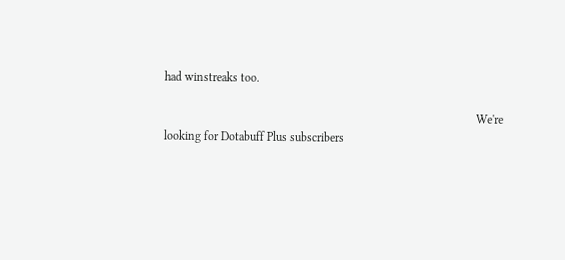had winstreaks too.

                                                                                                        We're looking for Dotabuff Plus subscribers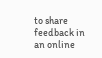to share feedback in an online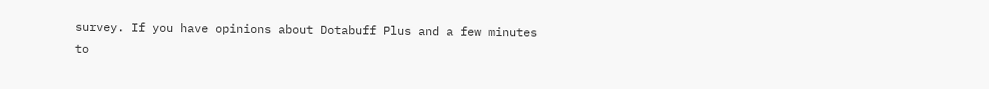survey. If you have opinions about Dotabuff Plus and a few minutes to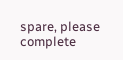spare, please complete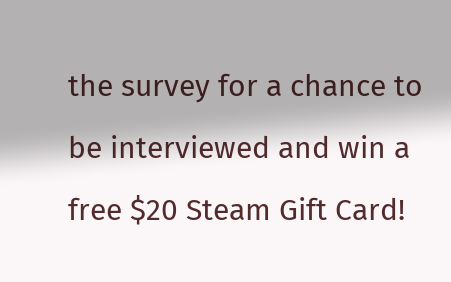the survey for a chance to be interviewed and win a free $20 Steam Gift Card!